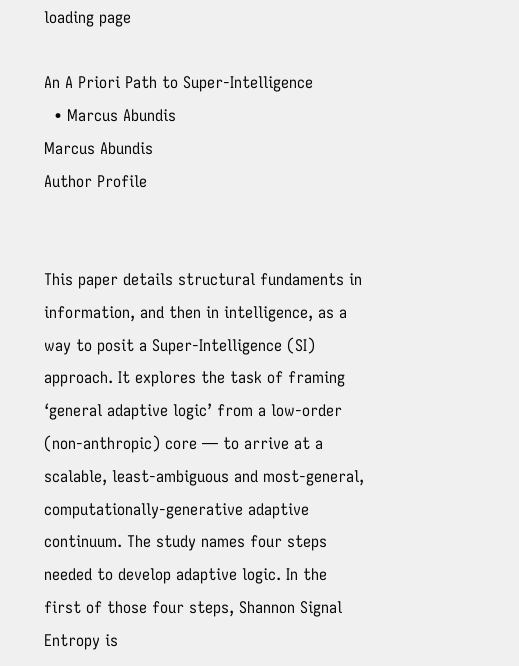loading page

An A Priori Path to Super-Intelligence
  • Marcus Abundis
Marcus Abundis
Author Profile


This paper details structural fundaments in information, and then in intelligence, as a way to posit a Super-Intelligence (SI) approach. It explores the task of framing ‘general adaptive logic’ from a low-order (non-anthropic) core — to arrive at a scalable, least-ambiguous and most-general, computationally-generative adaptive continuum. The study names four steps needed to develop adaptive logic. In the first of those four steps, Shannon Signal Entropy is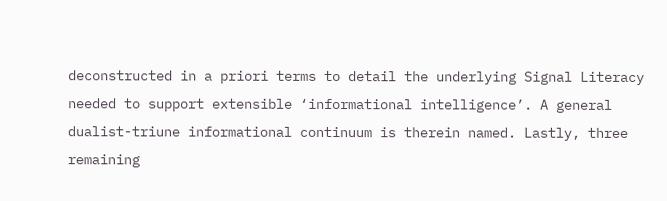deconstructed in a priori terms to detail the underlying Signal Literacy needed to support extensible ‘informational intelligence’. A general dualist-triune informational continuum is therein named. Lastly, three remaining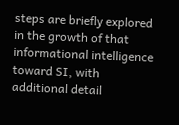steps are briefly explored in the growth of that informational intelligence toward SI, with additional detail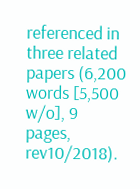referenced in three related papers (6,200 words [5,500 w/o], 9 pages, rev10/2018).